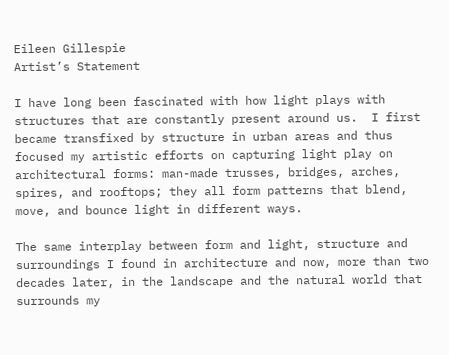Eileen Gillespie
Artist’s Statement

I have long been fascinated with how light plays with structures that are constantly present around us.  I first became transfixed by structure in urban areas and thus focused my artistic efforts on capturing light play on architectural forms: man-made trusses, bridges, arches, spires, and rooftops; they all form patterns that blend, move, and bounce light in different ways.

The same interplay between form and light, structure and surroundings I found in architecture and now, more than two decades later, in the landscape and the natural world that surrounds my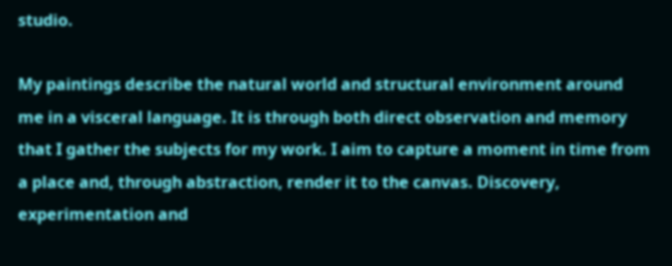studio.

My paintings describe the natural world and structural environment around me in a visceral language. It is through both direct observation and memory that I gather the subjects for my work. I aim to capture a moment in time from a place and, through abstraction, render it to the canvas. Discovery, experimentation and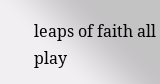leaps of faith all play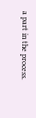a part in the process.